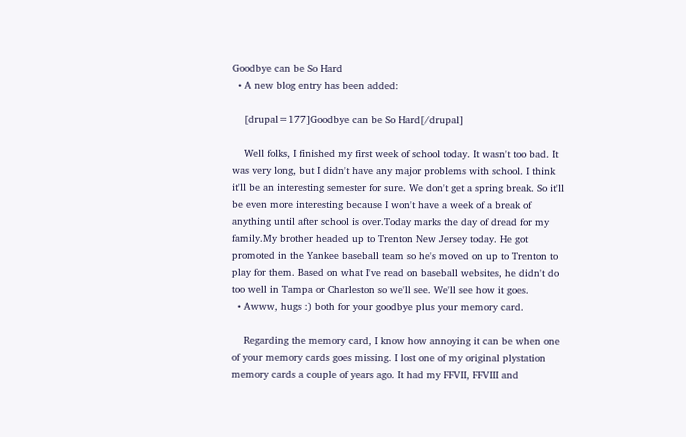Goodbye can be So Hard
  • A new blog entry has been added:

    [drupal=177]Goodbye can be So Hard[/drupal]

    Well folks, I finished my first week of school today. It wasn't too bad. It was very long, but I didn't have any major problems with school. I think it'll be an interesting semester for sure. We don't get a spring break. So it'll be even more interesting because I won't have a week of a break of anything until after school is over.Today marks the day of dread for my family.My brother headed up to Trenton New Jersey today. He got promoted in the Yankee baseball team so he's moved on up to Trenton to play for them. Based on what I've read on baseball websites, he didn't do too well in Tampa or Charleston so we'll see. We'll see how it goes.
  • Awww, hugs :) both for your goodbye plus your memory card.

    Regarding the memory card, I know how annoying it can be when one of your memory cards goes missing. I lost one of my original plystation memory cards a couple of years ago. It had my FFVII, FFVIII and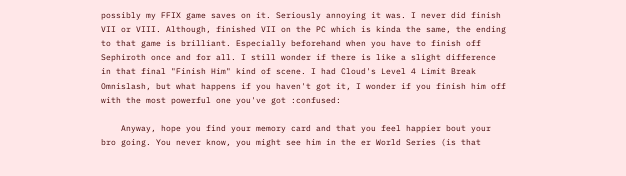possibly my FFIX game saves on it. Seriously annoying it was. I never did finish VII or VIII. Although, finished VII on the PC which is kinda the same, the ending to that game is brilliant. Especially beforehand when you have to finish off Sephiroth once and for all. I still wonder if there is like a slight difference in that final "Finish Him" kind of scene. I had Cloud's Level 4 Limit Break Omnislash, but what happens if you haven't got it, I wonder if you finish him off with the most powerful one you've got :confused:

    Anyway, hope you find your memory card and that you feel happier bout your bro going. You never know, you might see him in the er World Series (is that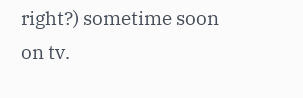right?) sometime soon on tv.